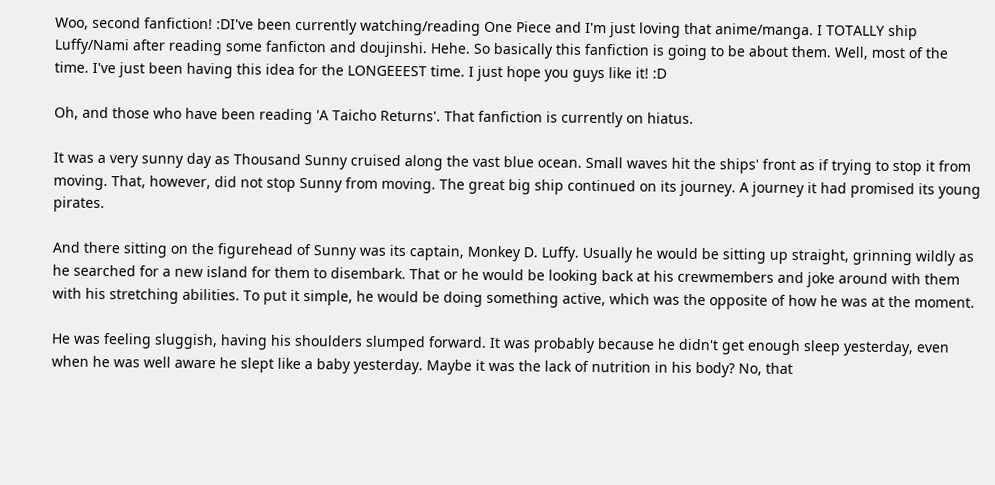Woo, second fanfiction! :DI've been currently watching/reading One Piece and I'm just loving that anime/manga. I TOTALLY ship Luffy/Nami after reading some fanficton and doujinshi. Hehe. So basically this fanfiction is going to be about them. Well, most of the time. I've just been having this idea for the LONGEEEST time. I just hope you guys like it! :D

Oh, and those who have been reading 'A Taicho Returns'. That fanfiction is currently on hiatus.

It was a very sunny day as Thousand Sunny cruised along the vast blue ocean. Small waves hit the ships' front as if trying to stop it from moving. That, however, did not stop Sunny from moving. The great big ship continued on its journey. A journey it had promised its young pirates.

And there sitting on the figurehead of Sunny was its captain, Monkey D. Luffy. Usually he would be sitting up straight, grinning wildly as he searched for a new island for them to disembark. That or he would be looking back at his crewmembers and joke around with them with his stretching abilities. To put it simple, he would be doing something active, which was the opposite of how he was at the moment.

He was feeling sluggish, having his shoulders slumped forward. It was probably because he didn't get enough sleep yesterday, even when he was well aware he slept like a baby yesterday. Maybe it was the lack of nutrition in his body? No, that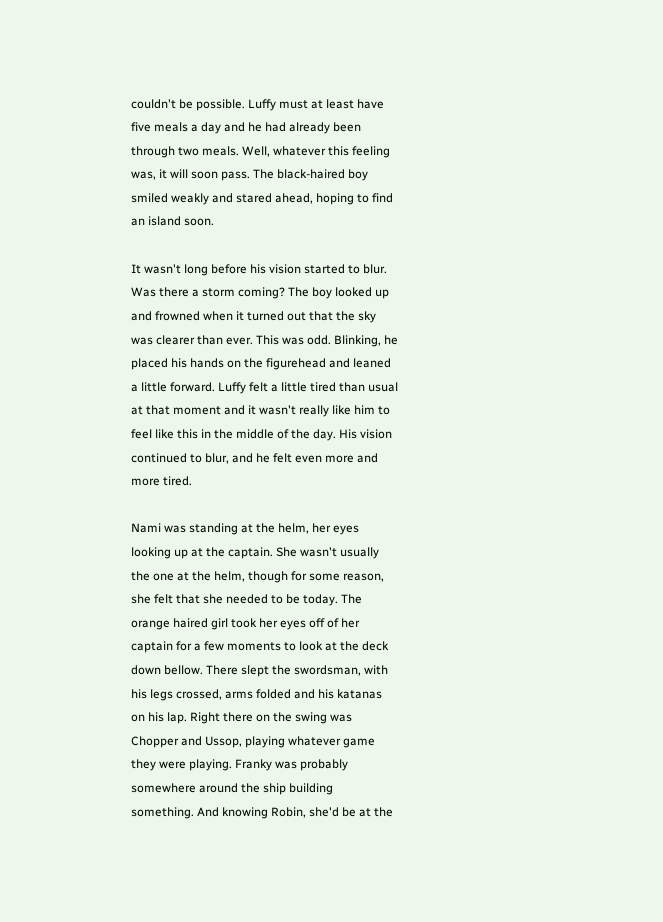couldn't be possible. Luffy must at least have five meals a day and he had already been through two meals. Well, whatever this feeling was, it will soon pass. The black-haired boy smiled weakly and stared ahead, hoping to find an island soon.

It wasn't long before his vision started to blur. Was there a storm coming? The boy looked up and frowned when it turned out that the sky was clearer than ever. This was odd. Blinking, he placed his hands on the figurehead and leaned a little forward. Luffy felt a little tired than usual at that moment and it wasn't really like him to feel like this in the middle of the day. His vision continued to blur, and he felt even more and more tired.

Nami was standing at the helm, her eyes looking up at the captain. She wasn't usually the one at the helm, though for some reason, she felt that she needed to be today. The orange haired girl took her eyes off of her captain for a few moments to look at the deck down bellow. There slept the swordsman, with his legs crossed, arms folded and his katanas on his lap. Right there on the swing was Chopper and Ussop, playing whatever game they were playing. Franky was probably somewhere around the ship building something. And knowing Robin, she'd be at the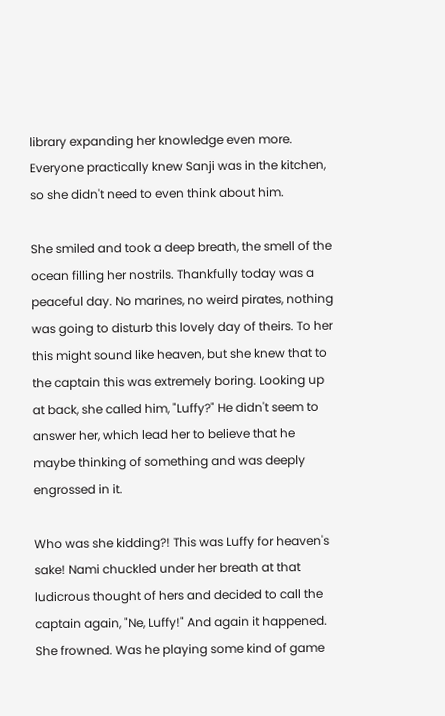library expanding her knowledge even more. Everyone practically knew Sanji was in the kitchen, so she didn't need to even think about him.

She smiled and took a deep breath, the smell of the ocean filling her nostrils. Thankfully today was a peaceful day. No marines, no weird pirates, nothing was going to disturb this lovely day of theirs. To her this might sound like heaven, but she knew that to the captain this was extremely boring. Looking up at back, she called him, "Luffy?" He didn't seem to answer her, which lead her to believe that he maybe thinking of something and was deeply engrossed in it.

Who was she kidding?! This was Luffy for heaven's sake! Nami chuckled under her breath at that ludicrous thought of hers and decided to call the captain again, "Ne, Luffy!" And again it happened. She frowned. Was he playing some kind of game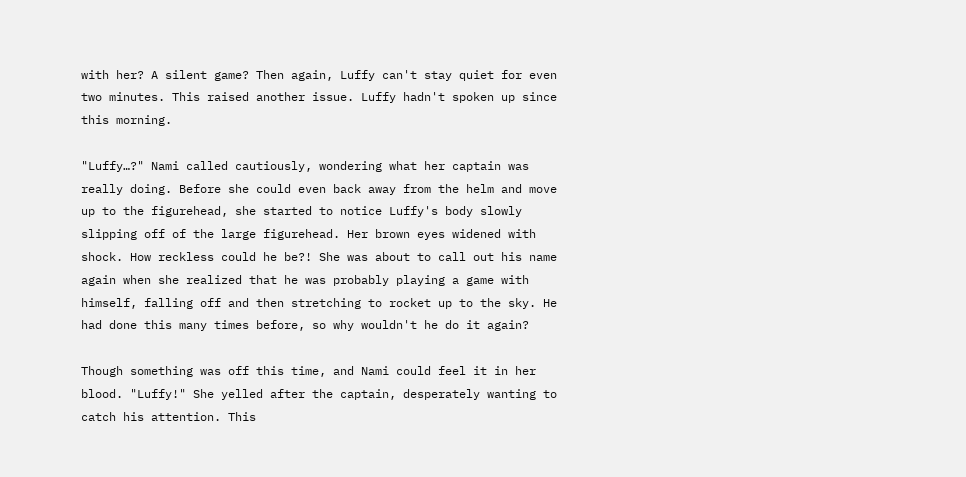with her? A silent game? Then again, Luffy can't stay quiet for even two minutes. This raised another issue. Luffy hadn't spoken up since this morning.

"Luffy…?" Nami called cautiously, wondering what her captain was really doing. Before she could even back away from the helm and move up to the figurehead, she started to notice Luffy's body slowly slipping off of the large figurehead. Her brown eyes widened with shock. How reckless could he be?! She was about to call out his name again when she realized that he was probably playing a game with himself, falling off and then stretching to rocket up to the sky. He had done this many times before, so why wouldn't he do it again?

Though something was off this time, and Nami could feel it in her blood. "Luffy!" She yelled after the captain, desperately wanting to catch his attention. This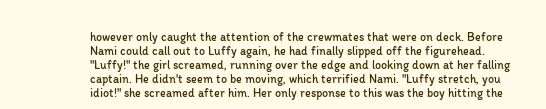however only caught the attention of the crewmates that were on deck. Before Nami could call out to Luffy again, he had finally slipped off the figurehead. "Luffy!" the girl screamed, running over the edge and looking down at her falling captain. He didn't seem to be moving, which terrified Nami. "Luffy stretch, you idiot!" she screamed after him. Her only response to this was the boy hitting the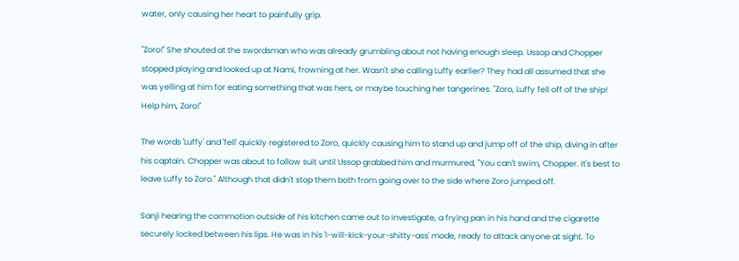water, only causing her heart to painfully grip.

"Zoro!" She shouted at the swordsman who was already grumbling about not having enough sleep. Ussop and Chopper stopped playing and looked up at Nami, frowning at her. Wasn't she calling Luffy earlier? They had all assumed that she was yelling at him for eating something that was hers, or maybe touching her tangerines. "Zoro, Luffy fell off of the ship! Help him, Zoro!"

The words 'Luffy' and 'fell' quickly registered to Zoro, quickly causing him to stand up and jump off of the ship, diving in after his captain. Chopper was about to follow suit until Ussop grabbed him and murmured, "You can't swim, Chopper. It's best to leave Luffy to Zoro." Although that didn't stop them both from going over to the side where Zoro jumped off.

Sanji hearing the commotion outside of his kitchen came out to investigate, a frying pan in his hand and the cigarette securely locked between his lips. He was in his 'I-will-kick-your-shitty-ass' mode, ready to attack anyone at sight. To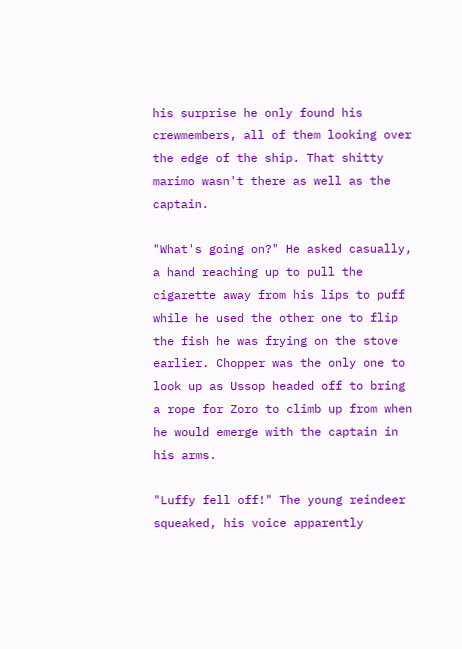his surprise he only found his crewmembers, all of them looking over the edge of the ship. That shitty marimo wasn't there as well as the captain.

"What's going on?" He asked casually, a hand reaching up to pull the cigarette away from his lips to puff while he used the other one to flip the fish he was frying on the stove earlier. Chopper was the only one to look up as Ussop headed off to bring a rope for Zoro to climb up from when he would emerge with the captain in his arms.

"Luffy fell off!" The young reindeer squeaked, his voice apparently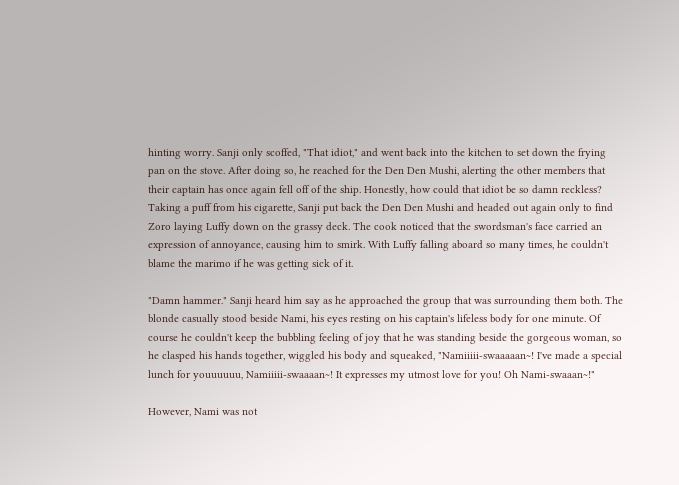hinting worry. Sanji only scoffed, "That idiot," and went back into the kitchen to set down the frying pan on the stove. After doing so, he reached for the Den Den Mushi, alerting the other members that their captain has once again fell off of the ship. Honestly, how could that idiot be so damn reckless? Taking a puff from his cigarette, Sanji put back the Den Den Mushi and headed out again only to find Zoro laying Luffy down on the grassy deck. The cook noticed that the swordsman's face carried an expression of annoyance, causing him to smirk. With Luffy falling aboard so many times, he couldn't blame the marimo if he was getting sick of it.

"Damn hammer." Sanji heard him say as he approached the group that was surrounding them both. The blonde casually stood beside Nami, his eyes resting on his captain's lifeless body for one minute. Of course he couldn't keep the bubbling feeling of joy that he was standing beside the gorgeous woman, so he clasped his hands together, wiggled his body and squeaked, "Namiiiii-swaaaaan~! I've made a special lunch for youuuuuu, Namiiiii-swaaaan~! It expresses my utmost love for you! Oh Nami-swaaan~!"

However, Nami was not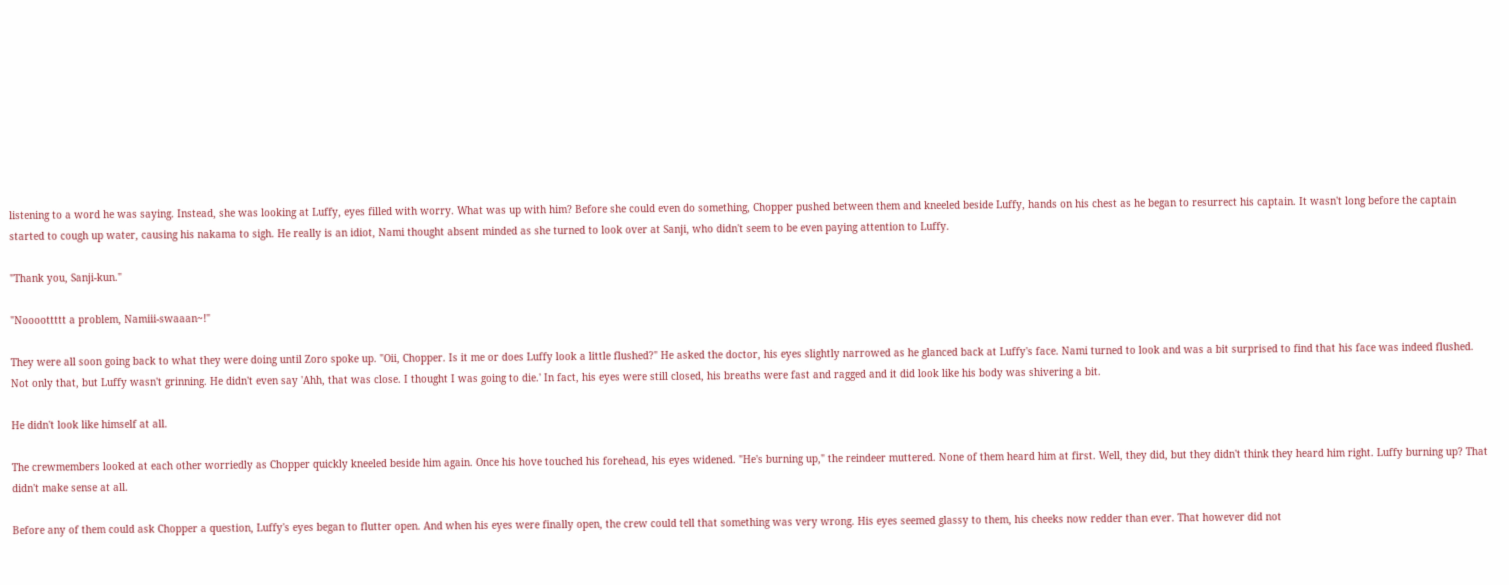listening to a word he was saying. Instead, she was looking at Luffy, eyes filled with worry. What was up with him? Before she could even do something, Chopper pushed between them and kneeled beside Luffy, hands on his chest as he began to resurrect his captain. It wasn't long before the captain started to cough up water, causing his nakama to sigh. He really is an idiot, Nami thought absent minded as she turned to look over at Sanji, who didn't seem to be even paying attention to Luffy.

"Thank you, Sanji-kun."

"Noooottttt a problem, Namiii-swaaan~!"

They were all soon going back to what they were doing until Zoro spoke up. "Oii, Chopper. Is it me or does Luffy look a little flushed?" He asked the doctor, his eyes slightly narrowed as he glanced back at Luffy's face. Nami turned to look and was a bit surprised to find that his face was indeed flushed. Not only that, but Luffy wasn't grinning. He didn't even say 'Ahh, that was close. I thought I was going to die.' In fact, his eyes were still closed, his breaths were fast and ragged and it did look like his body was shivering a bit.

He didn't look like himself at all.

The crewmembers looked at each other worriedly as Chopper quickly kneeled beside him again. Once his hove touched his forehead, his eyes widened. "He's burning up," the reindeer muttered. None of them heard him at first. Well, they did, but they didn't think they heard him right. Luffy burning up? That didn't make sense at all.

Before any of them could ask Chopper a question, Luffy's eyes began to flutter open. And when his eyes were finally open, the crew could tell that something was very wrong. His eyes seemed glassy to them, his cheeks now redder than ever. That however did not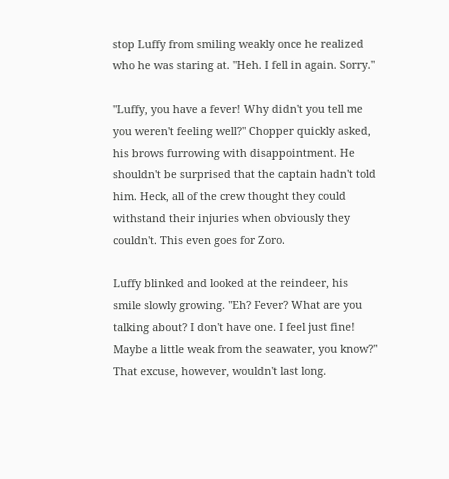stop Luffy from smiling weakly once he realized who he was staring at. "Heh. I fell in again. Sorry."

"Luffy, you have a fever! Why didn't you tell me you weren't feeling well?" Chopper quickly asked, his brows furrowing with disappointment. He shouldn't be surprised that the captain hadn't told him. Heck, all of the crew thought they could withstand their injuries when obviously they couldn't. This even goes for Zoro.

Luffy blinked and looked at the reindeer, his smile slowly growing. "Eh? Fever? What are you talking about? I don't have one. I feel just fine! Maybe a little weak from the seawater, you know?" That excuse, however, wouldn't last long.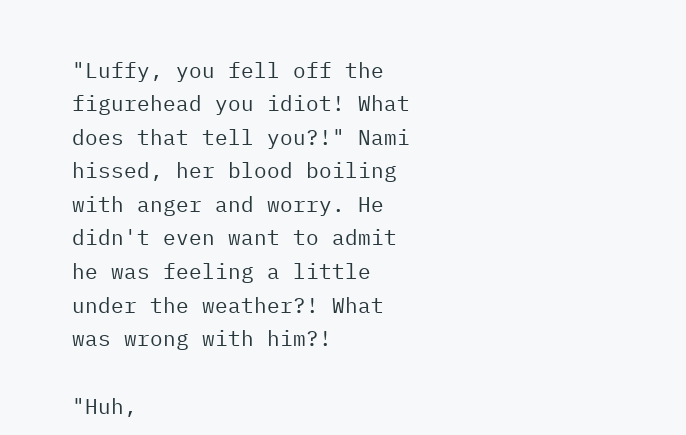"Luffy, you fell off the figurehead you idiot! What does that tell you?!" Nami hissed, her blood boiling with anger and worry. He didn't even want to admit he was feeling a little under the weather?! What was wrong with him?!

"Huh,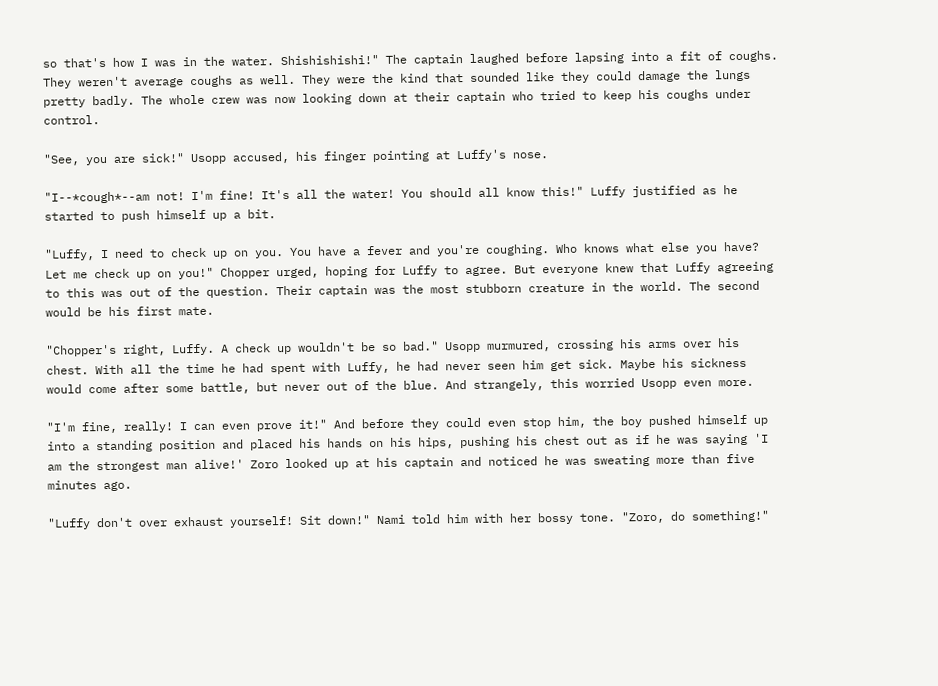so that's how I was in the water. Shishishishi!" The captain laughed before lapsing into a fit of coughs. They weren't average coughs as well. They were the kind that sounded like they could damage the lungs pretty badly. The whole crew was now looking down at their captain who tried to keep his coughs under control.

"See, you are sick!" Usopp accused, his finger pointing at Luffy's nose.

"I--*cough*--am not! I'm fine! It's all the water! You should all know this!" Luffy justified as he started to push himself up a bit.

"Luffy, I need to check up on you. You have a fever and you're coughing. Who knows what else you have? Let me check up on you!" Chopper urged, hoping for Luffy to agree. But everyone knew that Luffy agreeing to this was out of the question. Their captain was the most stubborn creature in the world. The second would be his first mate.

"Chopper's right, Luffy. A check up wouldn't be so bad." Usopp murmured, crossing his arms over his chest. With all the time he had spent with Luffy, he had never seen him get sick. Maybe his sickness would come after some battle, but never out of the blue. And strangely, this worried Usopp even more.

"I'm fine, really! I can even prove it!" And before they could even stop him, the boy pushed himself up into a standing position and placed his hands on his hips, pushing his chest out as if he was saying 'I am the strongest man alive!' Zoro looked up at his captain and noticed he was sweating more than five minutes ago.

"Luffy don't over exhaust yourself! Sit down!" Nami told him with her bossy tone. "Zoro, do something!"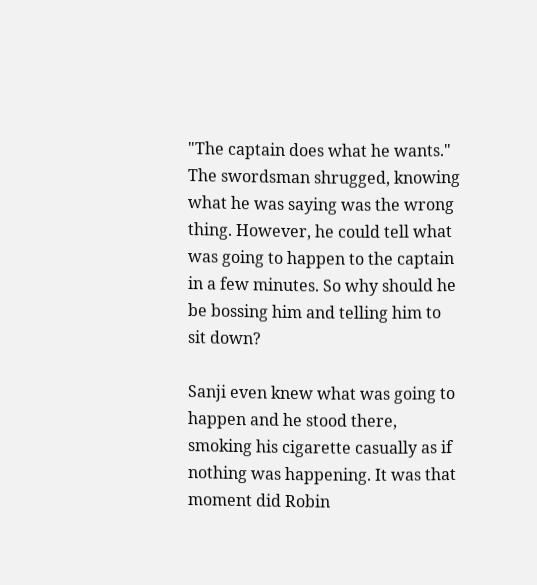"The captain does what he wants." The swordsman shrugged, knowing what he was saying was the wrong thing. However, he could tell what was going to happen to the captain in a few minutes. So why should he be bossing him and telling him to sit down?

Sanji even knew what was going to happen and he stood there, smoking his cigarette casually as if nothing was happening. It was that moment did Robin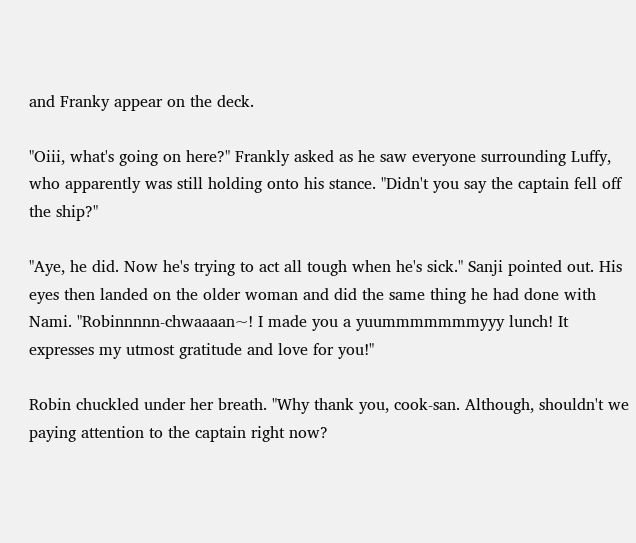and Franky appear on the deck.

"Oiii, what's going on here?" Frankly asked as he saw everyone surrounding Luffy, who apparently was still holding onto his stance. "Didn't you say the captain fell off the ship?"

"Aye, he did. Now he's trying to act all tough when he's sick." Sanji pointed out. His eyes then landed on the older woman and did the same thing he had done with Nami. "Robinnnnn-chwaaaan~! I made you a yuummmmmmmyyy lunch! It expresses my utmost gratitude and love for you!"

Robin chuckled under her breath. "Why thank you, cook-san. Although, shouldn't we paying attention to the captain right now?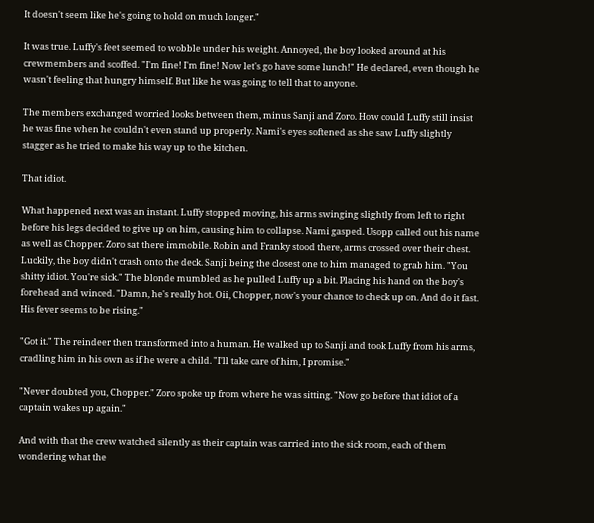It doesn't seem like he's going to hold on much longer."

It was true. Luffy's feet seemed to wobble under his weight. Annoyed, the boy looked around at his crewmembers and scoffed. "I'm fine! I'm fine! Now let's go have some lunch!" He declared, even though he wasn't feeling that hungry himself. But like he was going to tell that to anyone.

The members exchanged worried looks between them, minus Sanji and Zoro. How could Luffy still insist he was fine when he couldn't even stand up properly. Nami's eyes softened as she saw Luffy slightly stagger as he tried to make his way up to the kitchen.

That idiot.

What happened next was an instant. Luffy stopped moving, his arms swinging slightly from left to right before his legs decided to give up on him, causing him to collapse. Nami gasped. Usopp called out his name as well as Chopper. Zoro sat there immobile. Robin and Franky stood there, arms crossed over their chest. Luckily, the boy didn't crash onto the deck. Sanji being the closest one to him managed to grab him. "You shitty idiot. You're sick." The blonde mumbled as he pulled Luffy up a bit. Placing his hand on the boy's forehead and winced. "Damn, he's really hot. Oii, Chopper, now's your chance to check up on. And do it fast. His fever seems to be rising."

"Got it." The reindeer then transformed into a human. He walked up to Sanji and took Luffy from his arms, cradling him in his own as if he were a child. "I'll take care of him, I promise."

"Never doubted you, Chopper." Zoro spoke up from where he was sitting. "Now go before that idiot of a captain wakes up again."

And with that the crew watched silently as their captain was carried into the sick room, each of them wondering what the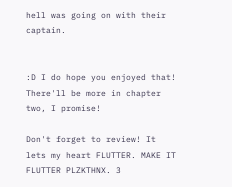hell was going on with their captain.


:D I do hope you enjoyed that! There'll be more in chapter two, I promise!

Don't forget to review! It lets my heart FLUTTER. MAKE IT FLUTTER PLZKTHNX. 3